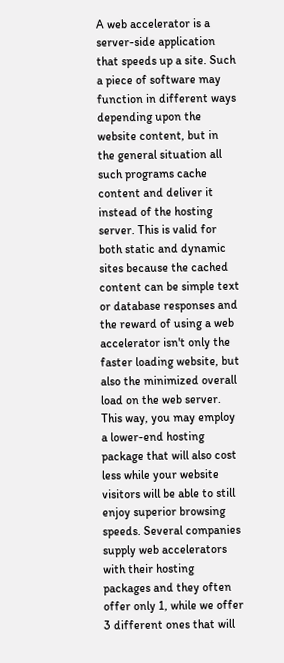A web accelerator is a server-side application that speeds up a site. Such a piece of software may function in different ways depending upon the website content, but in the general situation all such programs cache content and deliver it instead of the hosting server. This is valid for both static and dynamic sites because the cached content can be simple text or database responses and the reward of using a web accelerator isn't only the faster loading website, but also the minimized overall load on the web server. This way, you may employ a lower-end hosting package that will also cost less while your website visitors will be able to still enjoy superior browsing speeds. Several companies supply web accelerators with their hosting packages and they often offer only 1, while we offer 3 different ones that will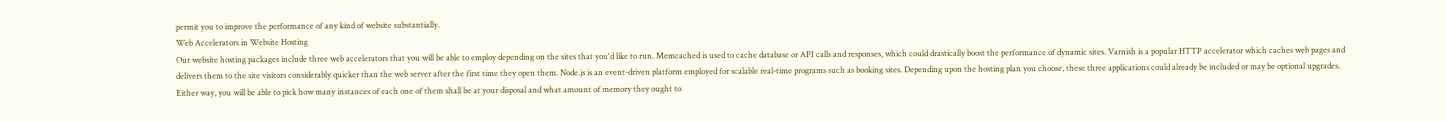permit you to improve the performance of any kind of website substantially.
Web Accelerators in Website Hosting
Our website hosting packages include three web accelerators that you will be able to employ depending on the sites that you'd like to run. Memcached is used to cache database or API calls and responses, which could drastically boost the performance of dynamic sites. Varnish is a popular HTTP accelerator which caches web pages and delivers them to the site visitors considerably quicker than the web server after the first time they open them. Node.js is an event-driven platform employed for scalable real-time programs such as booking sites. Depending upon the hosting plan you choose, these three applications could already be included or may be optional upgrades. Either way, you will be able to pick how many instances of each one of them shall be at your disposal and what amount of memory they ought to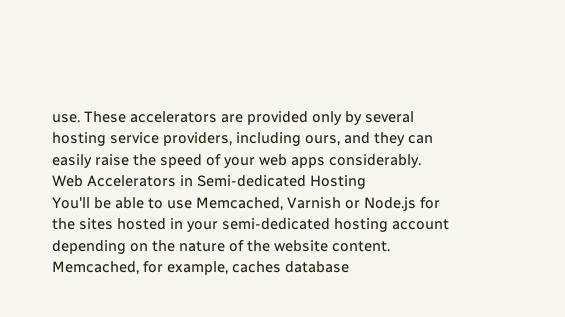use. These accelerators are provided only by several hosting service providers, including ours, and they can easily raise the speed of your web apps considerably.
Web Accelerators in Semi-dedicated Hosting
You'll be able to use Memcached, Varnish or Node.js for the sites hosted in your semi-dedicated hosting account depending on the nature of the website content. Memcached, for example, caches database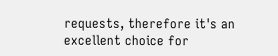requests, therefore it's an excellent choice for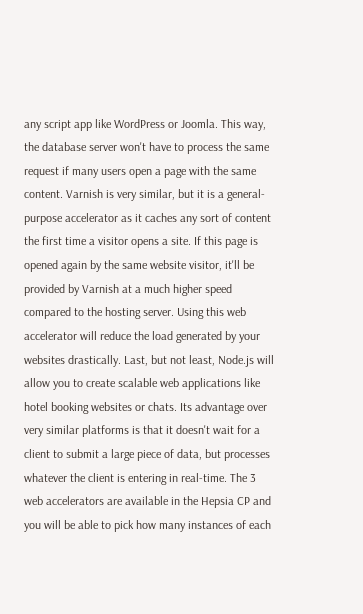any script app like WordPress or Joomla. This way, the database server won't have to process the same request if many users open a page with the same content. Varnish is very similar, but it is a general-purpose accelerator as it caches any sort of content the first time a visitor opens a site. If this page is opened again by the same website visitor, it'll be provided by Varnish at a much higher speed compared to the hosting server. Using this web accelerator will reduce the load generated by your websites drastically. Last, but not least, Node.js will allow you to create scalable web applications like hotel booking websites or chats. Its advantage over very similar platforms is that it doesn't wait for a client to submit a large piece of data, but processes whatever the client is entering in real-time. The 3 web accelerators are available in the Hepsia CP and you will be able to pick how many instances of each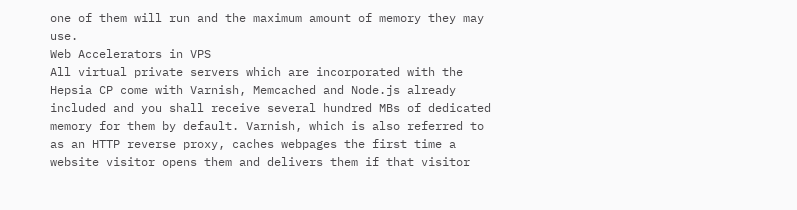one of them will run and the maximum amount of memory they may use.
Web Accelerators in VPS
All virtual private servers which are incorporated with the Hepsia CP come with Varnish, Memcached and Node.js already included and you shall receive several hundred MBs of dedicated memory for them by default. Varnish, which is also referred to as an HTTP reverse proxy, caches webpages the first time a website visitor opens them and delivers them if that visitor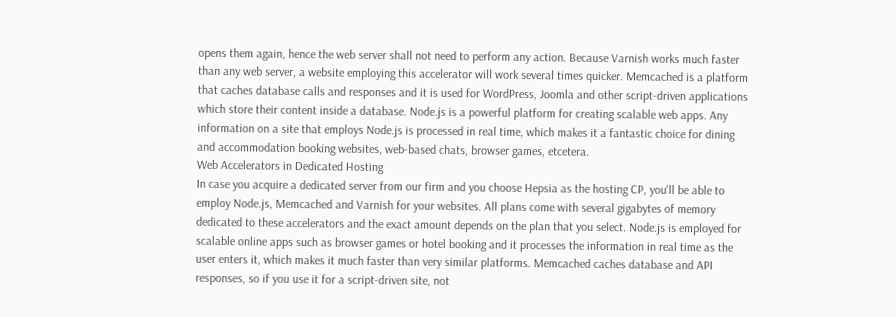opens them again, hence the web server shall not need to perform any action. Because Varnish works much faster than any web server, a website employing this accelerator will work several times quicker. Memcached is a platform that caches database calls and responses and it is used for WordPress, Joomla and other script-driven applications which store their content inside a database. Node.js is a powerful platform for creating scalable web apps. Any information on a site that employs Node.js is processed in real time, which makes it a fantastic choice for dining and accommodation booking websites, web-based chats, browser games, etcetera.
Web Accelerators in Dedicated Hosting
In case you acquire a dedicated server from our firm and you choose Hepsia as the hosting CP, you'll be able to employ Node.js, Memcached and Varnish for your websites. All plans come with several gigabytes of memory dedicated to these accelerators and the exact amount depends on the plan that you select. Node.js is employed for scalable online apps such as browser games or hotel booking and it processes the information in real time as the user enters it, which makes it much faster than very similar platforms. Memcached caches database and API responses, so if you use it for a script-driven site, not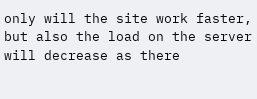only will the site work faster, but also the load on the server will decrease as there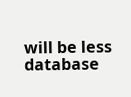will be less database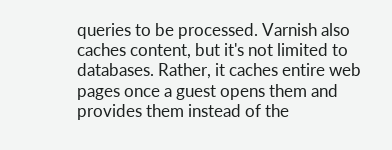queries to be processed. Varnish also caches content, but it's not limited to databases. Rather, it caches entire web pages once a guest opens them and provides them instead of the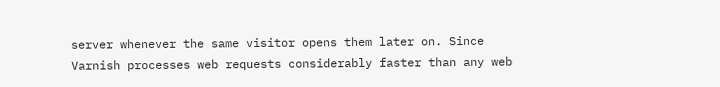server whenever the same visitor opens them later on. Since Varnish processes web requests considerably faster than any web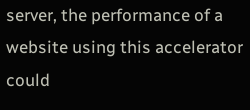server, the performance of a website using this accelerator could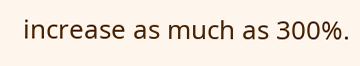increase as much as 300%.